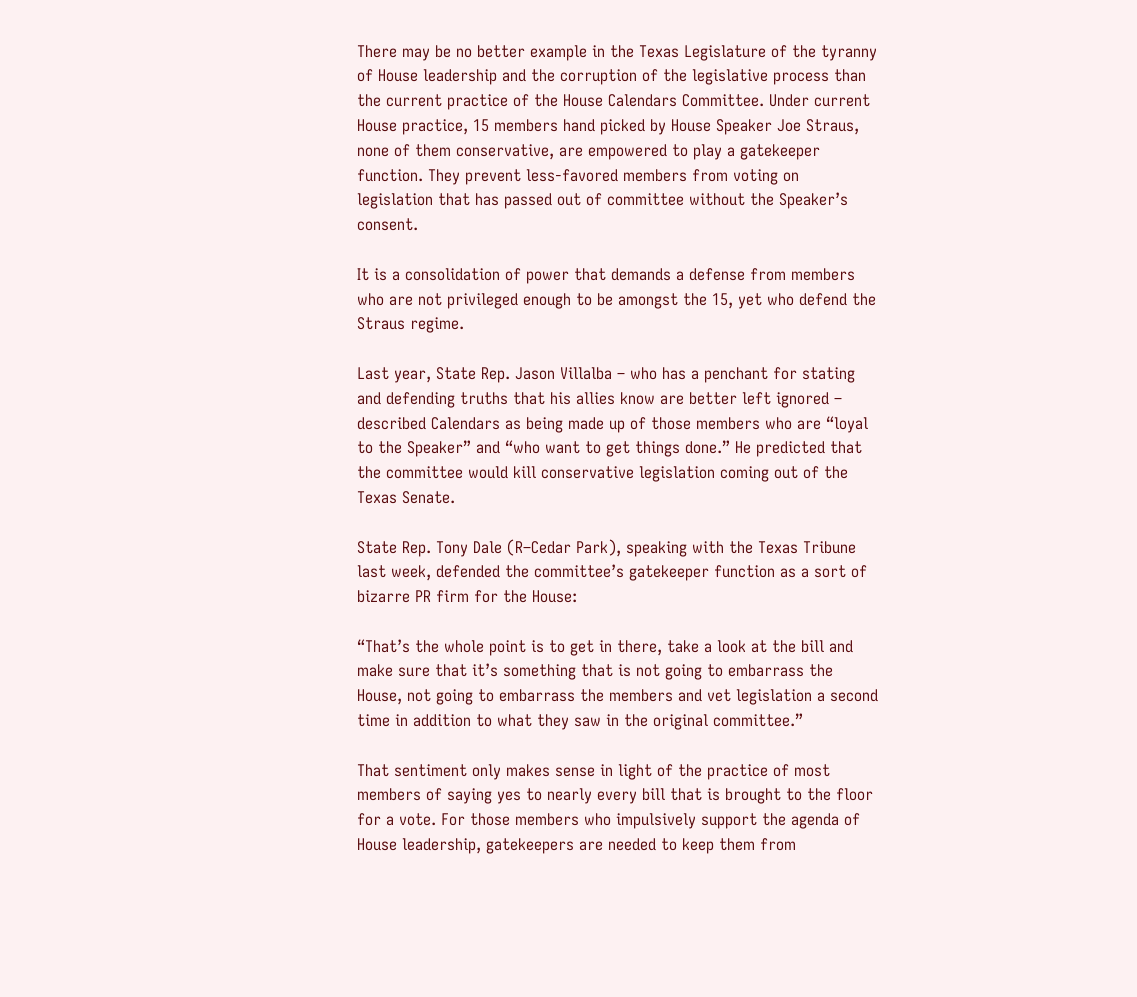There may be no better example in the Texas Legislature of the tyranny of House leadership and the corruption of the legislative process than the current practice of the House Calendars Committee. Under current House practice, 15 members hand picked by House Speaker Joe Straus, none of them conservative, are empowered to play a gatekeeper function. They prevent less-favored members from voting on legislation that has passed out of committee without the Speaker’s consent.

It is a consolidation of power that demands a defense from members who are not privileged enough to be amongst the 15, yet who defend the Straus regime.

Last year, State Rep. Jason Villalba – who has a penchant for stating and defending truths that his allies know are better left ignored – described Calendars as being made up of those members who are “loyal to the Speaker” and “who want to get things done.” He predicted that the committee would kill conservative legislation coming out of the Texas Senate.

State Rep. Tony Dale (R–Cedar Park), speaking with the Texas Tribune last week, defended the committee’s gatekeeper function as a sort of bizarre PR firm for the House:

“That’s the whole point is to get in there, take a look at the bill and make sure that it’s something that is not going to embarrass the House, not going to embarrass the members and vet legislation a second time in addition to what they saw in the original committee.”

That sentiment only makes sense in light of the practice of most members of saying yes to nearly every bill that is brought to the floor for a vote. For those members who impulsively support the agenda of House leadership, gatekeepers are needed to keep them from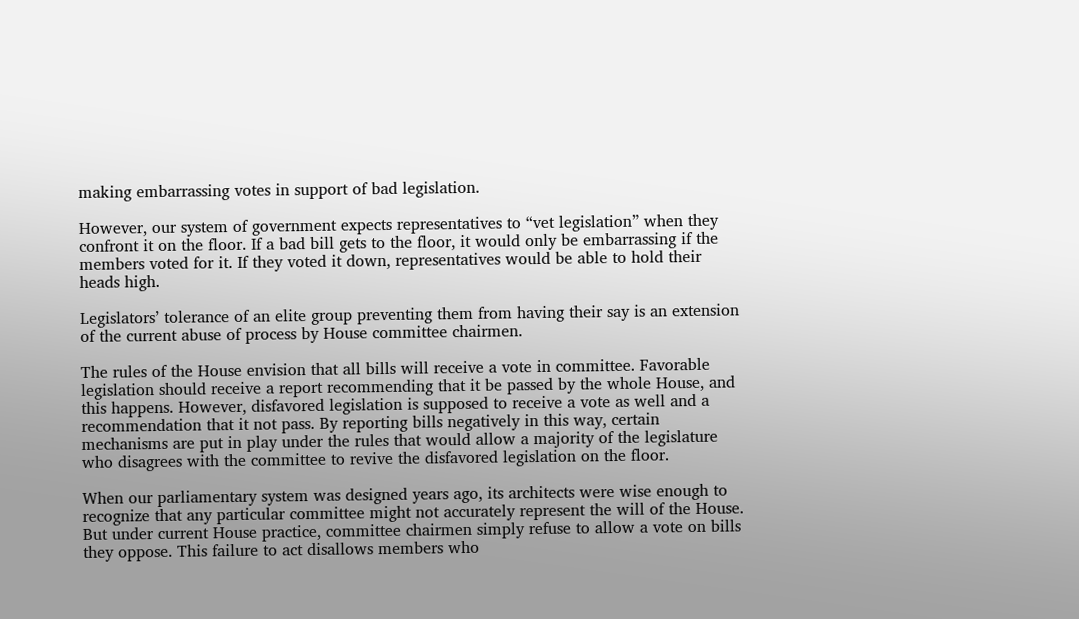making embarrassing votes in support of bad legislation.

However, our system of government expects representatives to “vet legislation” when they confront it on the floor. If a bad bill gets to the floor, it would only be embarrassing if the members voted for it. If they voted it down, representatives would be able to hold their heads high.

Legislators’ tolerance of an elite group preventing them from having their say is an extension of the current abuse of process by House committee chairmen.

The rules of the House envision that all bills will receive a vote in committee. Favorable legislation should receive a report recommending that it be passed by the whole House, and this happens. However, disfavored legislation is supposed to receive a vote as well and a recommendation that it not pass. By reporting bills negatively in this way, certain mechanisms are put in play under the rules that would allow a majority of the legislature who disagrees with the committee to revive the disfavored legislation on the floor.

When our parliamentary system was designed years ago, its architects were wise enough to recognize that any particular committee might not accurately represent the will of the House. But under current House practice, committee chairmen simply refuse to allow a vote on bills they oppose. This failure to act disallows members who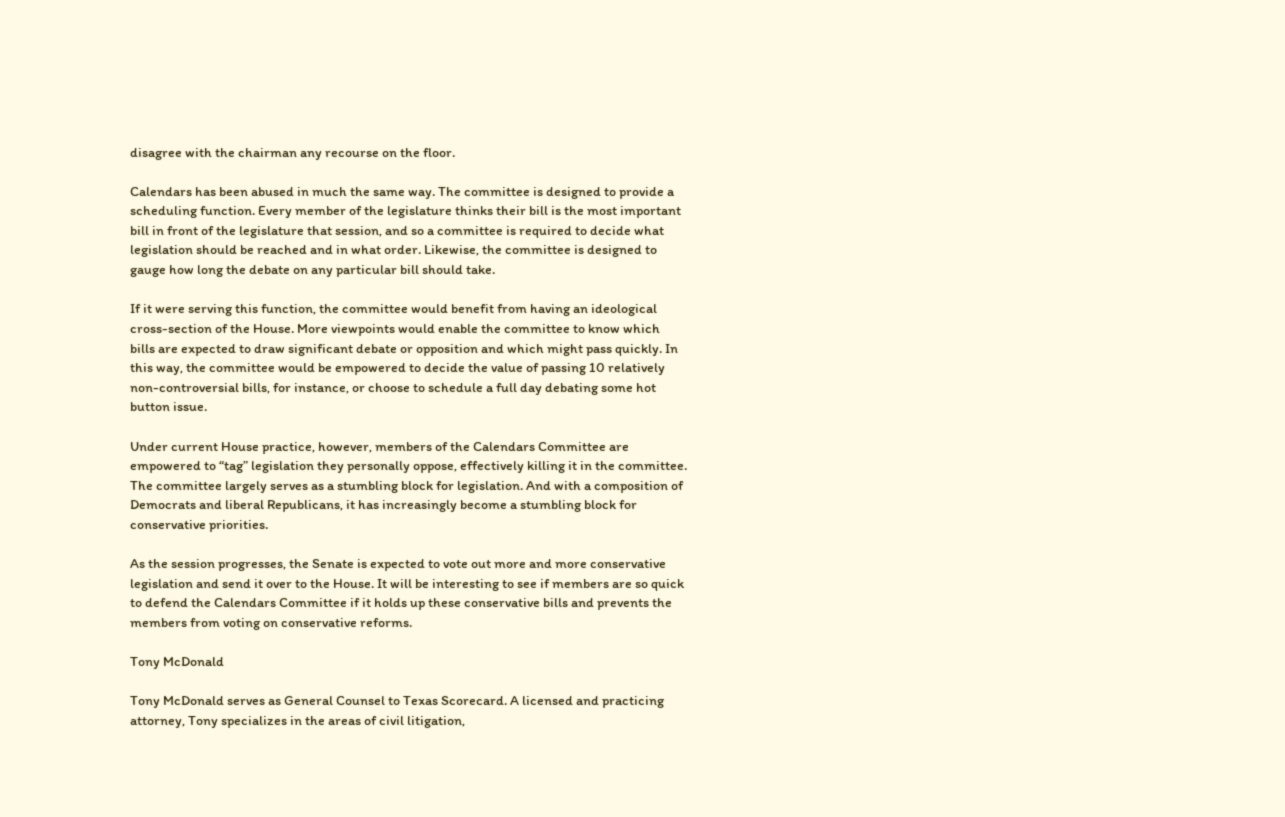disagree with the chairman any recourse on the floor.

Calendars has been abused in much the same way. The committee is designed to provide a scheduling function. Every member of the legislature thinks their bill is the most important bill in front of the legislature that session, and so a committee is required to decide what legislation should be reached and in what order. Likewise, the committee is designed to gauge how long the debate on any particular bill should take.

If it were serving this function, the committee would benefit from having an ideological cross-section of the House. More viewpoints would enable the committee to know which bills are expected to draw significant debate or opposition and which might pass quickly. In this way, the committee would be empowered to decide the value of passing 10 relatively non-controversial bills, for instance, or choose to schedule a full day debating some hot button issue.

Under current House practice, however, members of the Calendars Committee are empowered to “tag” legislation they personally oppose, effectively killing it in the committee. The committee largely serves as a stumbling block for legislation. And with a composition of Democrats and liberal Republicans, it has increasingly become a stumbling block for conservative priorities.

As the session progresses, the Senate is expected to vote out more and more conservative legislation and send it over to the House. It will be interesting to see if members are so quick to defend the Calendars Committee if it holds up these conservative bills and prevents the members from voting on conservative reforms.

Tony McDonald

Tony McDonald serves as General Counsel to Texas Scorecard. A licensed and practicing attorney, Tony specializes in the areas of civil litigation,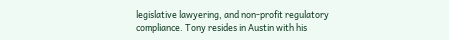legislative lawyering, and non-profit regulatory compliance. Tony resides in Austin with his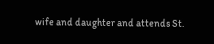wife and daughter and attends St.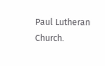Paul Lutheran Church.